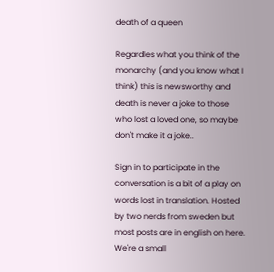death of a queen

Regardles what you think of the monarchy (and you know what I think) this is newsworthy and death is never a joke to those who lost a loved one, so maybe don't make it a joke..

Sign in to participate in the conversation is a bit of a play on words lost in translation. Hosted by two nerds from sweden but most posts are in english on here. We're a small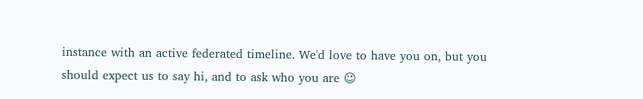instance with an active federated timeline. We'd love to have you on, but you should expect us to say hi, and to ask who you are 😉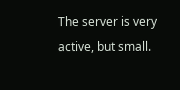The server is very active, but small.